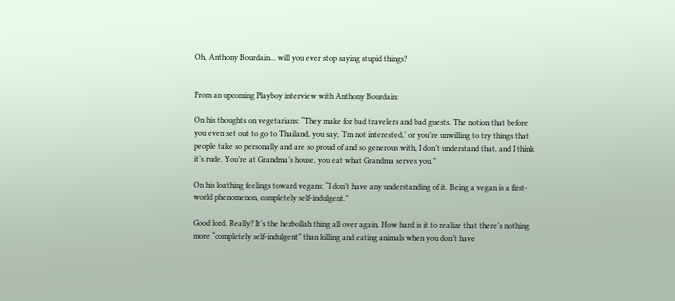Oh, Anthony Bourdain… will you ever stop saying stupid things?


From an upcoming Playboy interview with Anthony Bourdain:

On his thoughts on vegetarians: “They make for bad travelers and bad guests. The notion that before you even set out to go to Thailand, you say, ‘I’m not interested,’ or you’re unwilling to try things that people take so personally and are so proud of and so generous with, I don’t understand that, and I think it’s rude. You’re at Grandma’s house, you eat what Grandma serves you.”

On his loathing feelings toward vegans: “I don’t have any understanding of it. Being a vegan is a first-world phenomenon, completely self-indulgent.”

Good lord. Really? It’s the hezbollah thing all over again. How hard is it to realize that there’s nothing more “completely self-indulgent” than killing and eating animals when you don’t have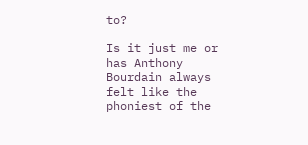to?

Is it just me or has Anthony Bourdain always felt like the phoniest of the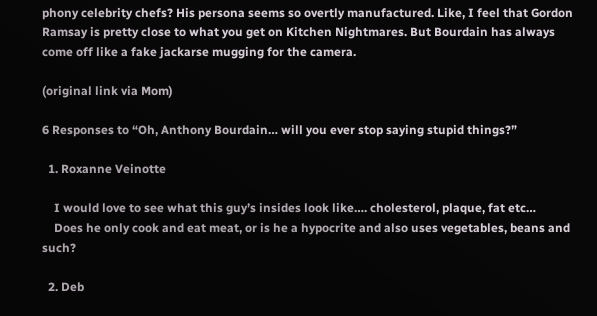phony celebrity chefs? His persona seems so overtly manufactured. Like, I feel that Gordon Ramsay is pretty close to what you get on Kitchen Nightmares. But Bourdain has always come off like a fake jackarse mugging for the camera.

(original link via Mom)

6 Responses to “Oh, Anthony Bourdain… will you ever stop saying stupid things?”

  1. Roxanne Veinotte

    I would love to see what this guy’s insides look like…. cholesterol, plaque, fat etc…
    Does he only cook and eat meat, or is he a hypocrite and also uses vegetables, beans and such?

  2. Deb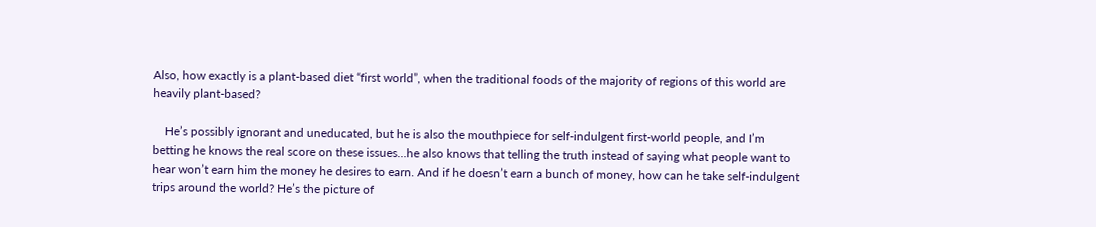Also, how exactly is a plant-based diet “first world”, when the traditional foods of the majority of regions of this world are heavily plant-based?

    He’s possibly ignorant and uneducated, but he is also the mouthpiece for self-indulgent first-world people, and I’m betting he knows the real score on these issues…he also knows that telling the truth instead of saying what people want to hear won’t earn him the money he desires to earn. And if he doesn’t earn a bunch of money, how can he take self-indulgent trips around the world? He’s the picture of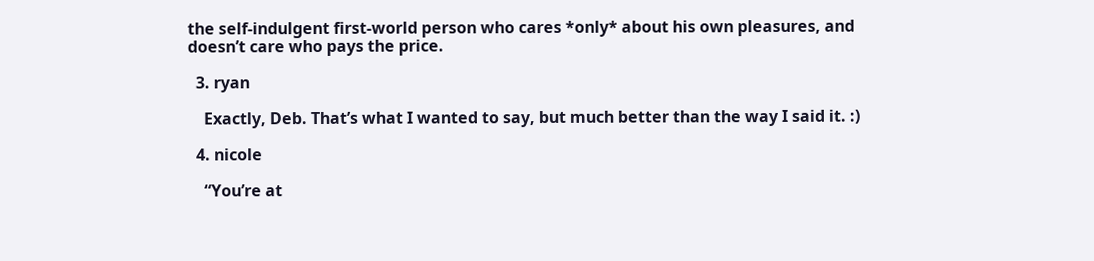the self-indulgent first-world person who cares *only* about his own pleasures, and doesn’t care who pays the price.

  3. ryan

    Exactly, Deb. That’s what I wanted to say, but much better than the way I said it. :)

  4. nicole

    “You’re at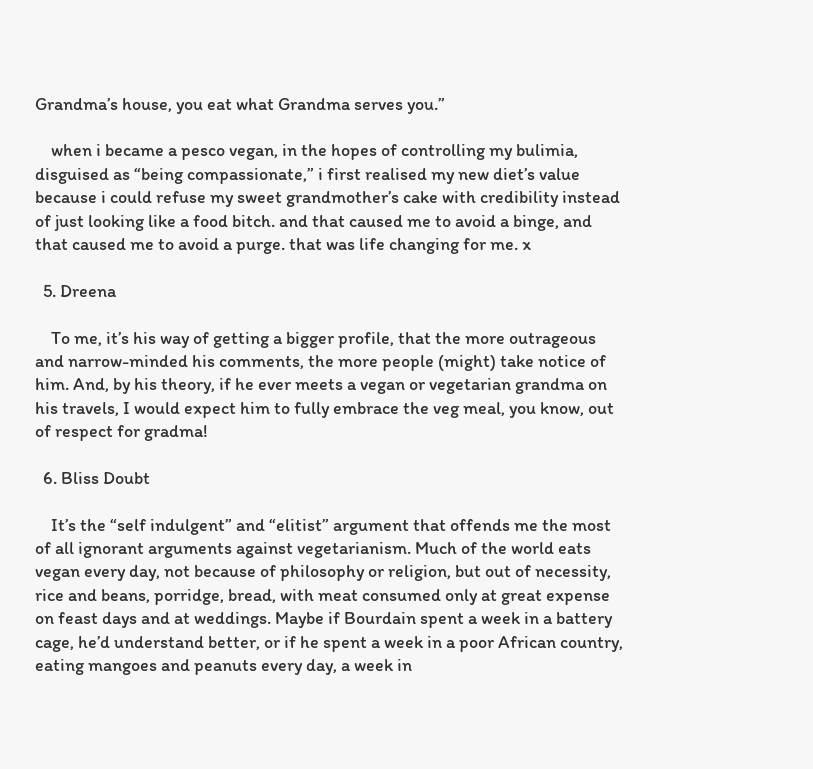Grandma’s house, you eat what Grandma serves you.”

    when i became a pesco vegan, in the hopes of controlling my bulimia, disguised as “being compassionate,” i first realised my new diet’s value because i could refuse my sweet grandmother’s cake with credibility instead of just looking like a food bitch. and that caused me to avoid a binge, and that caused me to avoid a purge. that was life changing for me. x

  5. Dreena

    To me, it’s his way of getting a bigger profile, that the more outrageous and narrow-minded his comments, the more people (might) take notice of him. And, by his theory, if he ever meets a vegan or vegetarian grandma on his travels, I would expect him to fully embrace the veg meal, you know, out of respect for gradma!

  6. Bliss Doubt

    It’s the “self indulgent” and “elitist” argument that offends me the most of all ignorant arguments against vegetarianism. Much of the world eats vegan every day, not because of philosophy or religion, but out of necessity, rice and beans, porridge, bread, with meat consumed only at great expense on feast days and at weddings. Maybe if Bourdain spent a week in a battery cage, he’d understand better, or if he spent a week in a poor African country, eating mangoes and peanuts every day, a week in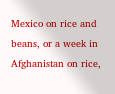Mexico on rice and beans, or a week in Afghanistan on rice,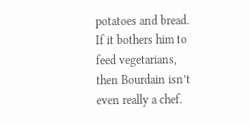potatoes and bread. If it bothers him to feed vegetarians, then Bourdain isn’t even really a chef.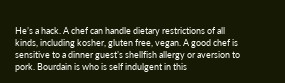He’s a hack. A chef can handle dietary restrictions of all kinds, including kosher, gluten free, vegan. A good chef is sensitive to a dinner guest’s shellfish allergy or aversion to pork. Bourdain is who is self indulgent in this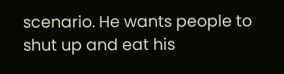scenario. He wants people to shut up and eat his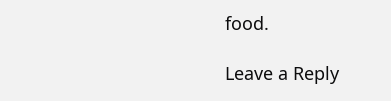food.

Leave a Reply